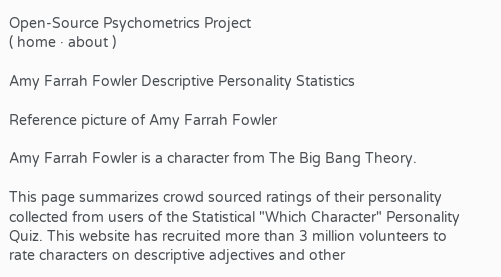Open-Source Psychometrics Project
( home · about )

Amy Farrah Fowler Descriptive Personality Statistics

Reference picture of Amy Farrah Fowler

Amy Farrah Fowler is a character from The Big Bang Theory.

This page summarizes crowd sourced ratings of their personality collected from users of the Statistical "Which Character" Personality Quiz. This website has recruited more than 3 million volunteers to rate characters on descriptive adjectives and other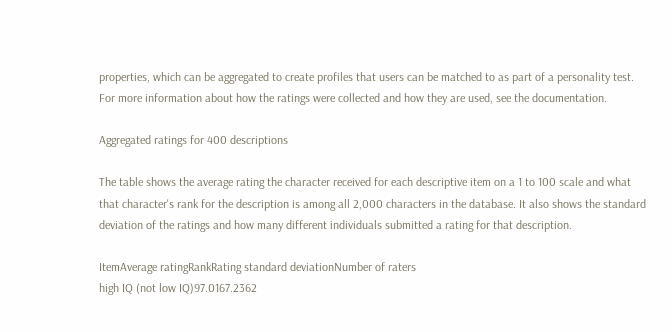properties, which can be aggregated to create profiles that users can be matched to as part of a personality test. For more information about how the ratings were collected and how they are used, see the documentation.

Aggregated ratings for 400 descriptions

The table shows the average rating the character received for each descriptive item on a 1 to 100 scale and what that character's rank for the description is among all 2,000 characters in the database. It also shows the standard deviation of the ratings and how many different individuals submitted a rating for that description.

ItemAverage ratingRankRating standard deviationNumber of raters
high IQ (not low IQ)97.0167.2362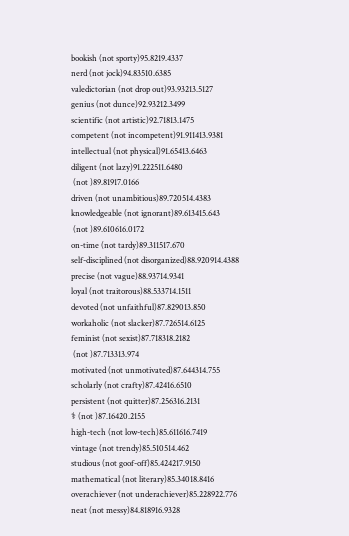bookish (not sporty)95.8219.4337
nerd (not jock)94.83510.6385
valedictorian (not drop out)93.93213.5127
genius (not dunce)92.93212.3499
scientific (not artistic)92.71813.1475
competent (not incompetent)91.911413.9381
intellectual (not physical)91.65413.6463
diligent (not lazy)91.222511.6480
 (not )89.81917.0166
driven (not unambitious)89.720514.4383
knowledgeable (not ignorant)89.613415.643
 (not )89.610616.0172
on-time (not tardy)89.311517.670
self-disciplined (not disorganized)88.920914.4388
precise (not vague)88.93714.9341
loyal (not traitorous)88.533714.1511
devoted (not unfaithful)87.829013.850
workaholic (not slacker)87.726514.6125
feminist (not sexist)87.718318.2182
 (not )87.713313.974
motivated (not unmotivated)87.644314.755
scholarly (not crafty)87.42416.6510
persistent (not quitter)87.256316.2131
⚕ (not )87.16420.2155
high-tech (not low-tech)85.611616.7419
vintage (not trendy)85.510514.462
studious (not goof-off)85.424217.9150
mathematical (not literary)85.34018.8416
overachiever (not underachiever)85.228922.776
neat (not messy)84.818916.9328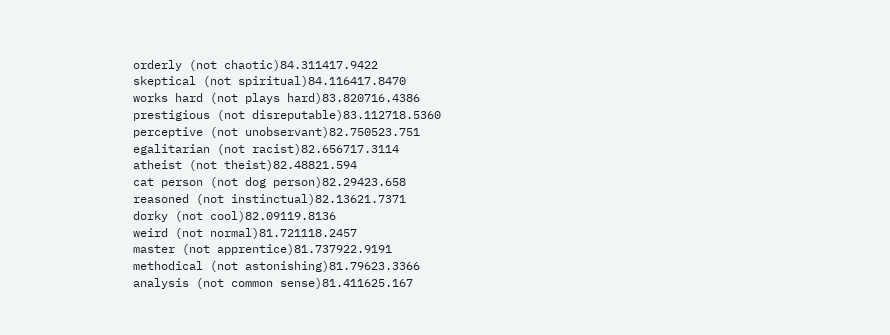orderly (not chaotic)84.311417.9422
skeptical (not spiritual)84.116417.8470
works hard (not plays hard)83.820716.4386
prestigious (not disreputable)83.112718.5360
perceptive (not unobservant)82.750523.751
egalitarian (not racist)82.656717.3114
atheist (not theist)82.48821.594
cat person (not dog person)82.29423.658
reasoned (not instinctual)82.13621.7371
dorky (not cool)82.09119.8136
weird (not normal)81.721118.2457
master (not apprentice)81.737922.9191
methodical (not astonishing)81.79623.3366
analysis (not common sense)81.411625.167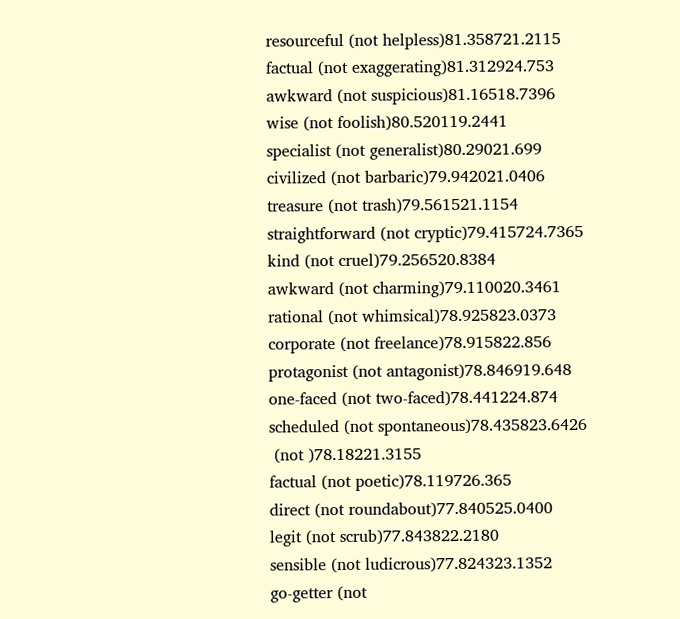resourceful (not helpless)81.358721.2115
factual (not exaggerating)81.312924.753
awkward (not suspicious)81.16518.7396
wise (not foolish)80.520119.2441
specialist (not generalist)80.29021.699
civilized (not barbaric)79.942021.0406
treasure (not trash)79.561521.1154
straightforward (not cryptic)79.415724.7365
kind (not cruel)79.256520.8384
awkward (not charming)79.110020.3461
rational (not whimsical)78.925823.0373
corporate (not freelance)78.915822.856
protagonist (not antagonist)78.846919.648
one-faced (not two-faced)78.441224.874
scheduled (not spontaneous)78.435823.6426
 (not )78.18221.3155
factual (not poetic)78.119726.365
direct (not roundabout)77.840525.0400
legit (not scrub)77.843822.2180
sensible (not ludicrous)77.824323.1352
go-getter (not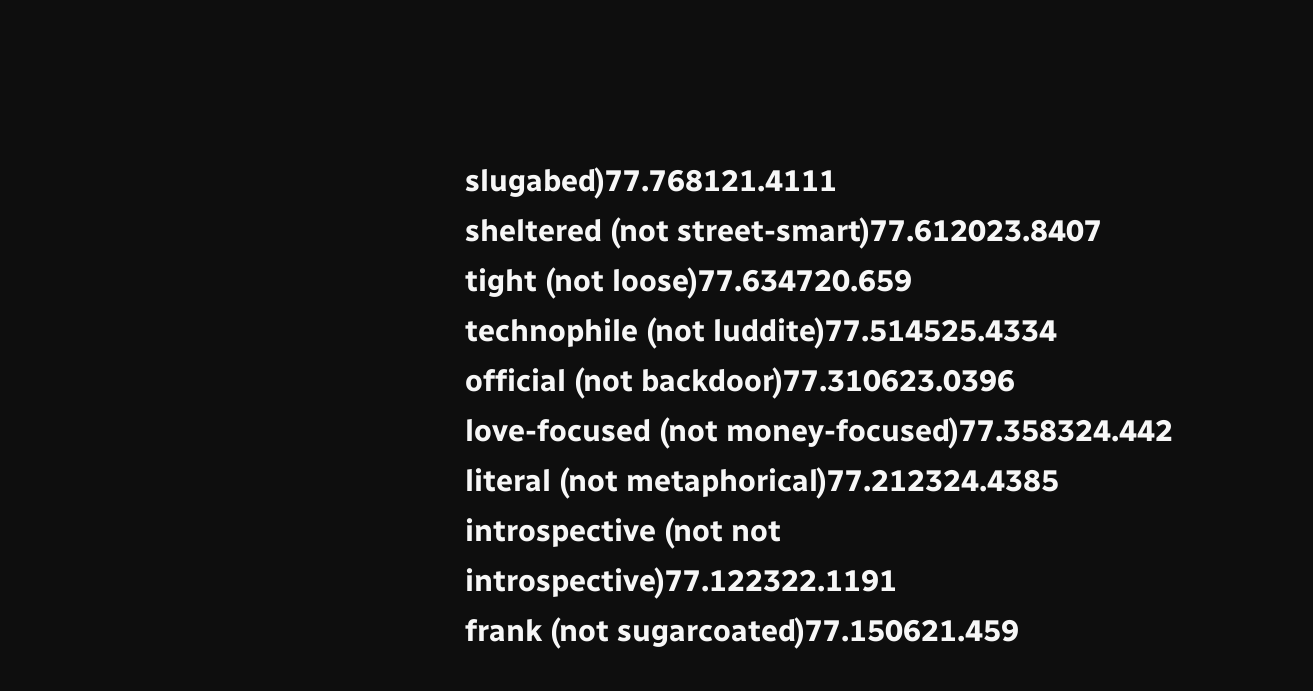slugabed)77.768121.4111
sheltered (not street-smart)77.612023.8407
tight (not loose)77.634720.659
technophile (not luddite)77.514525.4334
official (not backdoor)77.310623.0396
love-focused (not money-focused)77.358324.442
literal (not metaphorical)77.212324.4385
introspective (not not introspective)77.122322.1191
frank (not sugarcoated)77.150621.459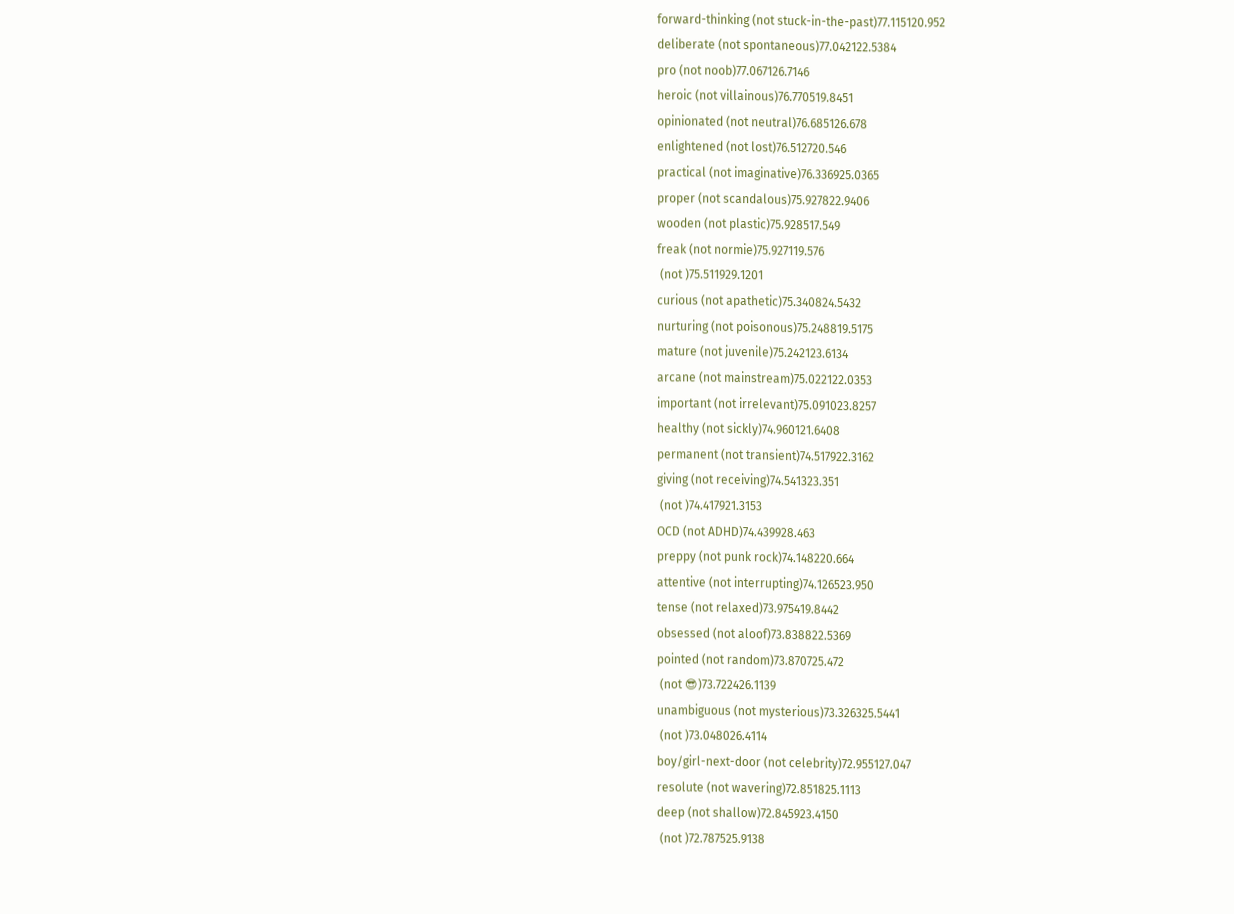forward-thinking (not stuck-in-the-past)77.115120.952
deliberate (not spontaneous)77.042122.5384
pro (not noob)77.067126.7146
heroic (not villainous)76.770519.8451
opinionated (not neutral)76.685126.678
enlightened (not lost)76.512720.546
practical (not imaginative)76.336925.0365
proper (not scandalous)75.927822.9406
wooden (not plastic)75.928517.549
freak (not normie)75.927119.576
 (not )75.511929.1201
curious (not apathetic)75.340824.5432
nurturing (not poisonous)75.248819.5175
mature (not juvenile)75.242123.6134
arcane (not mainstream)75.022122.0353
important (not irrelevant)75.091023.8257
healthy (not sickly)74.960121.6408
permanent (not transient)74.517922.3162
giving (not receiving)74.541323.351
 (not )74.417921.3153
OCD (not ADHD)74.439928.463
preppy (not punk rock)74.148220.664
attentive (not interrupting)74.126523.950
tense (not relaxed)73.975419.8442
obsessed (not aloof)73.838822.5369
pointed (not random)73.870725.472
 (not 😎)73.722426.1139
unambiguous (not mysterious)73.326325.5441
 (not )73.048026.4114
boy/girl-next-door (not celebrity)72.955127.047
resolute (not wavering)72.851825.1113
deep (not shallow)72.845923.4150
 (not )72.787525.9138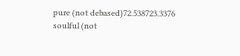pure (not debased)72.538723.3376
soulful (not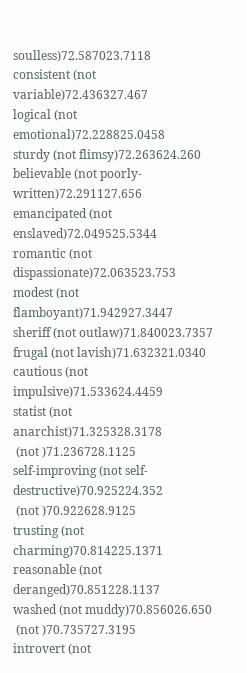soulless)72.587023.7118
consistent (not variable)72.436327.467
logical (not emotional)72.228825.0458
sturdy (not flimsy)72.263624.260
believable (not poorly-written)72.291127.656
emancipated (not enslaved)72.049525.5344
romantic (not dispassionate)72.063523.753
modest (not flamboyant)71.942927.3447
sheriff (not outlaw)71.840023.7357
frugal (not lavish)71.632321.0340
cautious (not impulsive)71.533624.4459
statist (not anarchist)71.325328.3178
 (not )71.236728.1125
self-improving (not self-destructive)70.925224.352
 (not )70.922628.9125
trusting (not charming)70.814225.1371
reasonable (not deranged)70.851228.1137
washed (not muddy)70.856026.650
 (not )70.735727.3195
introvert (not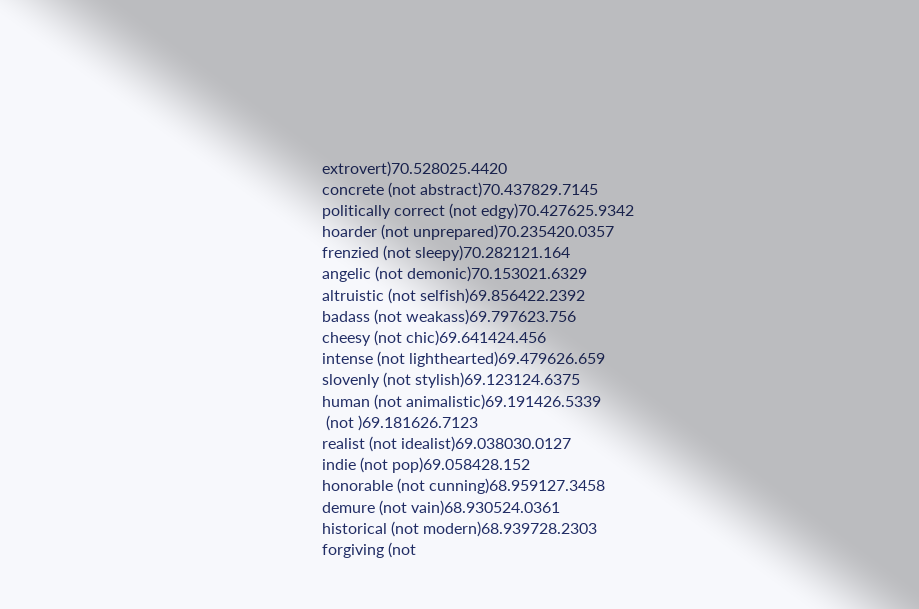extrovert)70.528025.4420
concrete (not abstract)70.437829.7145
politically correct (not edgy)70.427625.9342
hoarder (not unprepared)70.235420.0357
frenzied (not sleepy)70.282121.164
angelic (not demonic)70.153021.6329
altruistic (not selfish)69.856422.2392
badass (not weakass)69.797623.756
cheesy (not chic)69.641424.456
intense (not lighthearted)69.479626.659
slovenly (not stylish)69.123124.6375
human (not animalistic)69.191426.5339
 (not )69.181626.7123
realist (not idealist)69.038030.0127
indie (not pop)69.058428.152
honorable (not cunning)68.959127.3458
demure (not vain)68.930524.0361
historical (not modern)68.939728.2303
forgiving (not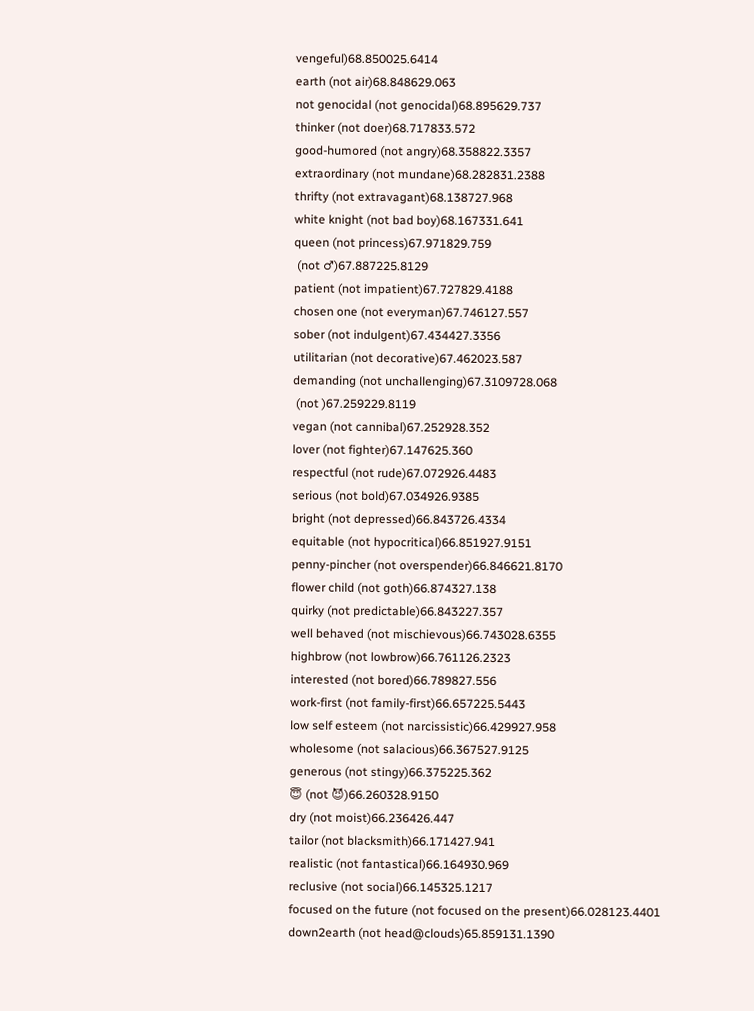vengeful)68.850025.6414
earth (not air)68.848629.063
not genocidal (not genocidal)68.895629.737
thinker (not doer)68.717833.572
good-humored (not angry)68.358822.3357
extraordinary (not mundane)68.282831.2388
thrifty (not extravagant)68.138727.968
white knight (not bad boy)68.167331.641
queen (not princess)67.971829.759
 (not ♂)67.887225.8129
patient (not impatient)67.727829.4188
chosen one (not everyman)67.746127.557
sober (not indulgent)67.434427.3356
utilitarian (not decorative)67.462023.587
demanding (not unchallenging)67.3109728.068
 (not )67.259229.8119
vegan (not cannibal)67.252928.352
lover (not fighter)67.147625.360
respectful (not rude)67.072926.4483
serious (not bold)67.034926.9385
bright (not depressed)66.843726.4334
equitable (not hypocritical)66.851927.9151
penny-pincher (not overspender)66.846621.8170
flower child (not goth)66.874327.138
quirky (not predictable)66.843227.357
well behaved (not mischievous)66.743028.6355
highbrow (not lowbrow)66.761126.2323
interested (not bored)66.789827.556
work-first (not family-first)66.657225.5443
low self esteem (not narcissistic)66.429927.958
wholesome (not salacious)66.367527.9125
generous (not stingy)66.375225.362
😇 (not 😈)66.260328.9150
dry (not moist)66.236426.447
tailor (not blacksmith)66.171427.941
realistic (not fantastical)66.164930.969
reclusive (not social)66.145325.1217
focused on the future (not focused on the present)66.028123.4401
down2earth (not head@clouds)65.859131.1390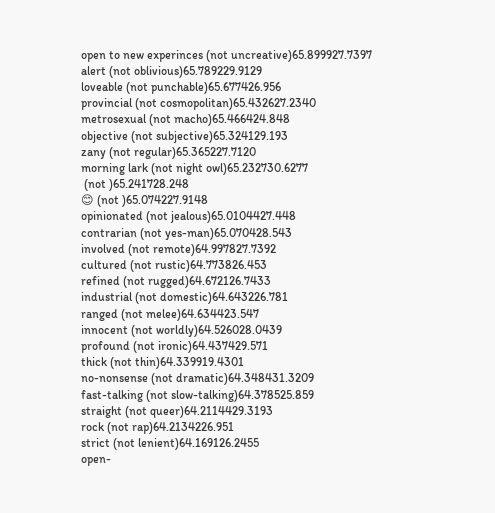open to new experinces (not uncreative)65.899927.7397
alert (not oblivious)65.789229.9129
loveable (not punchable)65.677426.956
provincial (not cosmopolitan)65.432627.2340
metrosexual (not macho)65.466424.848
objective (not subjective)65.324129.193
zany (not regular)65.365227.7120
morning lark (not night owl)65.232730.6277
 (not )65.241728.248
😊 (not )65.074227.9148
opinionated (not jealous)65.0104427.448
contrarian (not yes-man)65.070428.543
involved (not remote)64.997827.7392
cultured (not rustic)64.773826.453
refined (not rugged)64.672126.7433
industrial (not domestic)64.643226.781
ranged (not melee)64.634423.547
innocent (not worldly)64.526028.0439
profound (not ironic)64.437429.571
thick (not thin)64.339919.4301
no-nonsense (not dramatic)64.348431.3209
fast-talking (not slow-talking)64.378525.859
straight (not queer)64.2114429.3193
rock (not rap)64.2134226.951
strict (not lenient)64.169126.2455
open-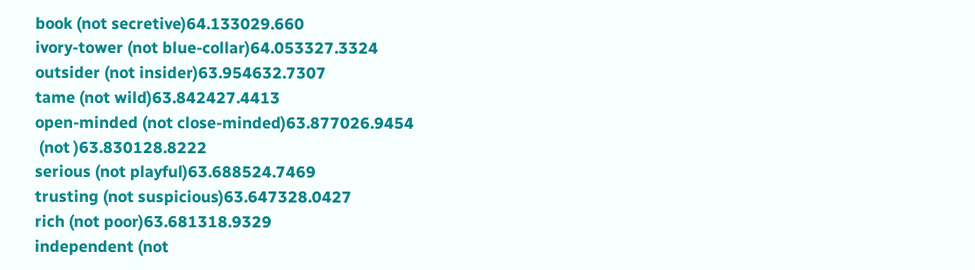book (not secretive)64.133029.660
ivory-tower (not blue-collar)64.053327.3324
outsider (not insider)63.954632.7307
tame (not wild)63.842427.4413
open-minded (not close-minded)63.877026.9454
 (not )63.830128.8222
serious (not playful)63.688524.7469
trusting (not suspicious)63.647328.0427
rich (not poor)63.681318.9329
independent (not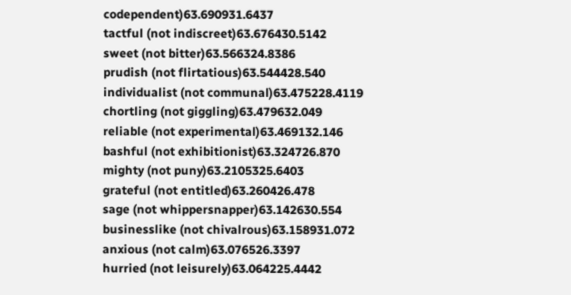codependent)63.690931.6437
tactful (not indiscreet)63.676430.5142
sweet (not bitter)63.566324.8386
prudish (not flirtatious)63.544428.540
individualist (not communal)63.475228.4119
chortling (not giggling)63.479632.049
reliable (not experimental)63.469132.146
bashful (not exhibitionist)63.324726.870
mighty (not puny)63.2105325.6403
grateful (not entitled)63.260426.478
sage (not whippersnapper)63.142630.554
businesslike (not chivalrous)63.158931.072
anxious (not calm)63.076526.3397
hurried (not leisurely)63.064225.4442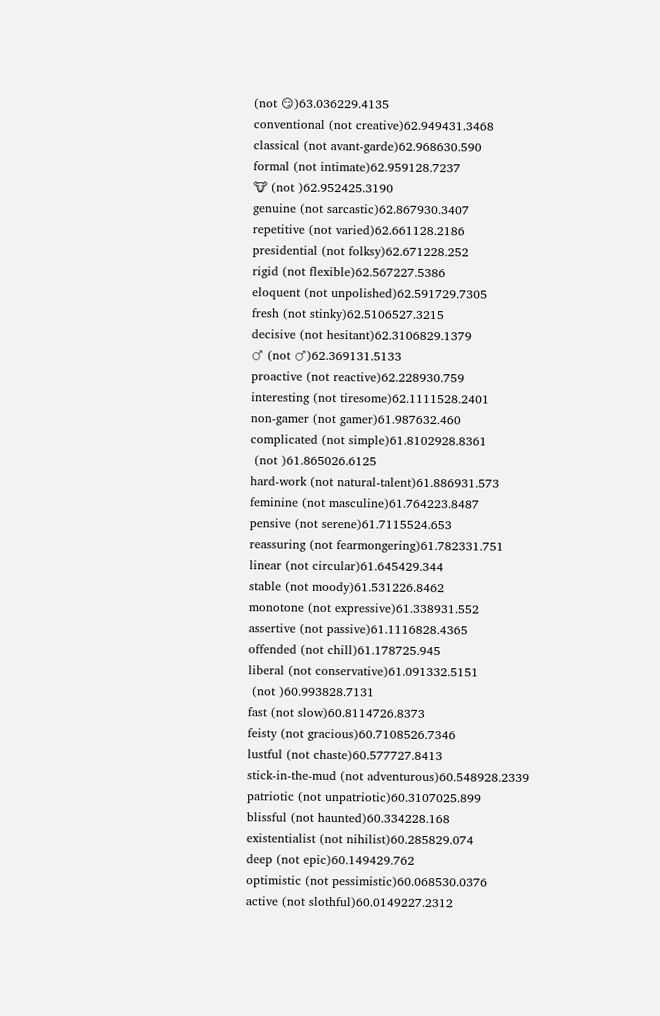(not 😏)63.036229.4135
conventional (not creative)62.949431.3468
classical (not avant-garde)62.968630.590
formal (not intimate)62.959128.7237
🐮 (not )62.952425.3190
genuine (not sarcastic)62.867930.3407
repetitive (not varied)62.661128.2186
presidential (not folksy)62.671228.252
rigid (not flexible)62.567227.5386
eloquent (not unpolished)62.591729.7305
fresh (not stinky)62.5106527.3215
decisive (not hesitant)62.3106829.1379
♂ (not ♂)62.369131.5133
proactive (not reactive)62.228930.759
interesting (not tiresome)62.1111528.2401
non-gamer (not gamer)61.987632.460
complicated (not simple)61.8102928.8361
 (not )61.865026.6125
hard-work (not natural-talent)61.886931.573
feminine (not masculine)61.764223.8487
pensive (not serene)61.7115524.653
reassuring (not fearmongering)61.782331.751
linear (not circular)61.645429.344
stable (not moody)61.531226.8462
monotone (not expressive)61.338931.552
assertive (not passive)61.1116828.4365
offended (not chill)61.178725.945
liberal (not conservative)61.091332.5151
 (not )60.993828.7131
fast (not slow)60.8114726.8373
feisty (not gracious)60.7108526.7346
lustful (not chaste)60.577727.8413
stick-in-the-mud (not adventurous)60.548928.2339
patriotic (not unpatriotic)60.3107025.899
blissful (not haunted)60.334228.168
existentialist (not nihilist)60.285829.074
deep (not epic)60.149429.762
optimistic (not pessimistic)60.068530.0376
active (not slothful)60.0149227.2312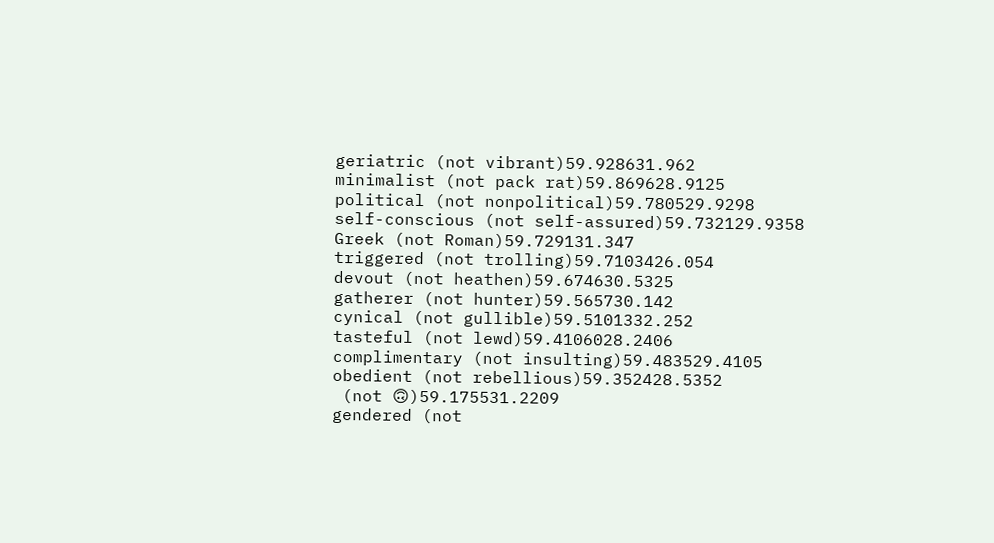geriatric (not vibrant)59.928631.962
minimalist (not pack rat)59.869628.9125
political (not nonpolitical)59.780529.9298
self-conscious (not self-assured)59.732129.9358
Greek (not Roman)59.729131.347
triggered (not trolling)59.7103426.054
devout (not heathen)59.674630.5325
gatherer (not hunter)59.565730.142
cynical (not gullible)59.5101332.252
tasteful (not lewd)59.4106028.2406
complimentary (not insulting)59.483529.4105
obedient (not rebellious)59.352428.5352
 (not 🙃)59.175531.2209
gendered (not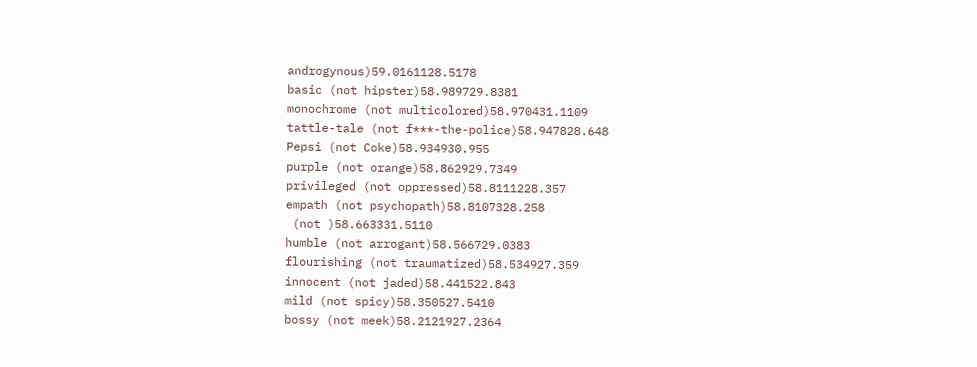androgynous)59.0161128.5178
basic (not hipster)58.989729.8381
monochrome (not multicolored)58.970431.1109
tattle-tale (not f***-the-police)58.947828.648
Pepsi (not Coke)58.934930.955
purple (not orange)58.862929.7349
privileged (not oppressed)58.8111228.357
empath (not psychopath)58.8107328.258
 (not )58.663331.5110
humble (not arrogant)58.566729.0383
flourishing (not traumatized)58.534927.359
innocent (not jaded)58.441522.843
mild (not spicy)58.350527.5410
bossy (not meek)58.2121927.2364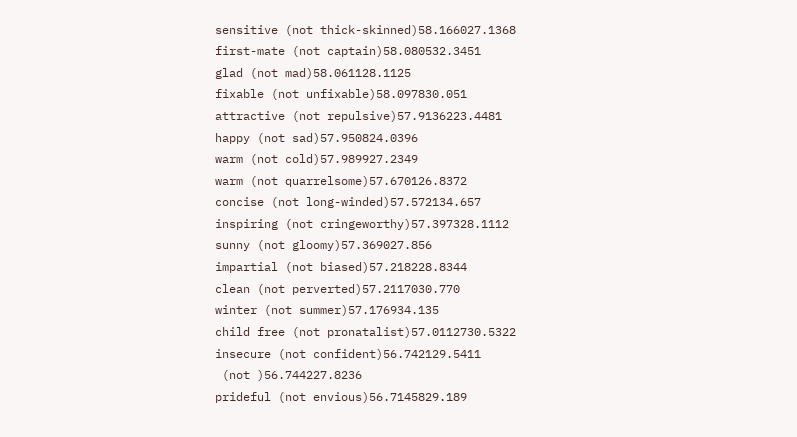sensitive (not thick-skinned)58.166027.1368
first-mate (not captain)58.080532.3451
glad (not mad)58.061128.1125
fixable (not unfixable)58.097830.051
attractive (not repulsive)57.9136223.4481
happy (not sad)57.950824.0396
warm (not cold)57.989927.2349
warm (not quarrelsome)57.670126.8372
concise (not long-winded)57.572134.657
inspiring (not cringeworthy)57.397328.1112
sunny (not gloomy)57.369027.856
impartial (not biased)57.218228.8344
clean (not perverted)57.2117030.770
winter (not summer)57.176934.135
child free (not pronatalist)57.0112730.5322
insecure (not confident)56.742129.5411
 (not )56.744227.8236
prideful (not envious)56.7145829.189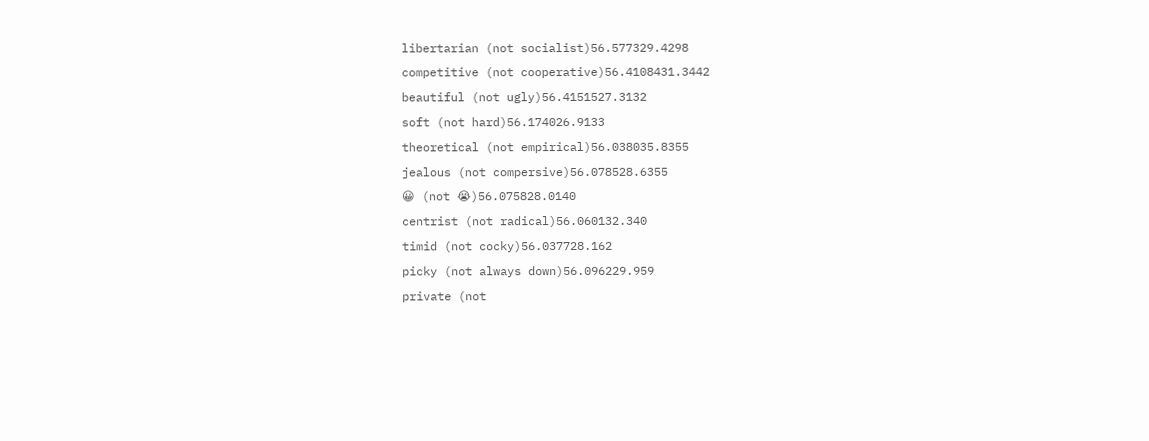libertarian (not socialist)56.577329.4298
competitive (not cooperative)56.4108431.3442
beautiful (not ugly)56.4151527.3132
soft (not hard)56.174026.9133
theoretical (not empirical)56.038035.8355
jealous (not compersive)56.078528.6355
😀 (not 😭)56.075828.0140
centrist (not radical)56.060132.340
timid (not cocky)56.037728.162
picky (not always down)56.096229.959
private (not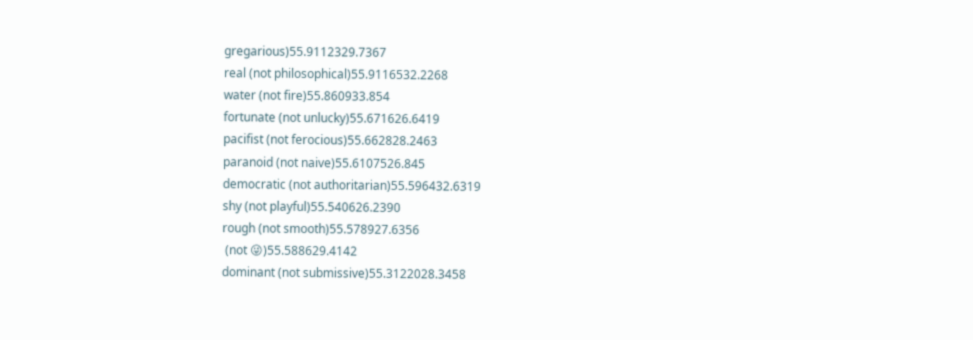gregarious)55.9112329.7367
real (not philosophical)55.9116532.2268
water (not fire)55.860933.854
fortunate (not unlucky)55.671626.6419
pacifist (not ferocious)55.662828.2463
paranoid (not naive)55.6107526.845
democratic (not authoritarian)55.596432.6319
shy (not playful)55.540626.2390
rough (not smooth)55.578927.6356
 (not 😜)55.588629.4142
dominant (not submissive)55.3122028.3458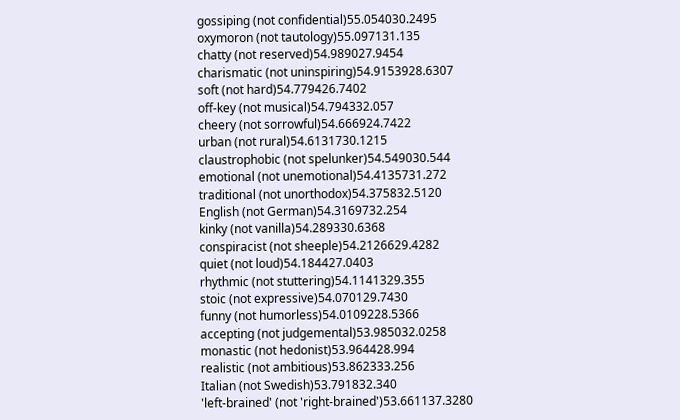gossiping (not confidential)55.054030.2495
oxymoron (not tautology)55.097131.135
chatty (not reserved)54.989027.9454
charismatic (not uninspiring)54.9153928.6307
soft (not hard)54.779426.7402
off-key (not musical)54.794332.057
cheery (not sorrowful)54.666924.7422
urban (not rural)54.6131730.1215
claustrophobic (not spelunker)54.549030.544
emotional (not unemotional)54.4135731.272
traditional (not unorthodox)54.375832.5120
English (not German)54.3169732.254
kinky (not vanilla)54.289330.6368
conspiracist (not sheeple)54.2126629.4282
quiet (not loud)54.184427.0403
rhythmic (not stuttering)54.1141329.355
stoic (not expressive)54.070129.7430
funny (not humorless)54.0109228.5366
accepting (not judgemental)53.985032.0258
monastic (not hedonist)53.964428.994
realistic (not ambitious)53.862333.256
Italian (not Swedish)53.791832.340
'left-brained' (not 'right-brained')53.661137.3280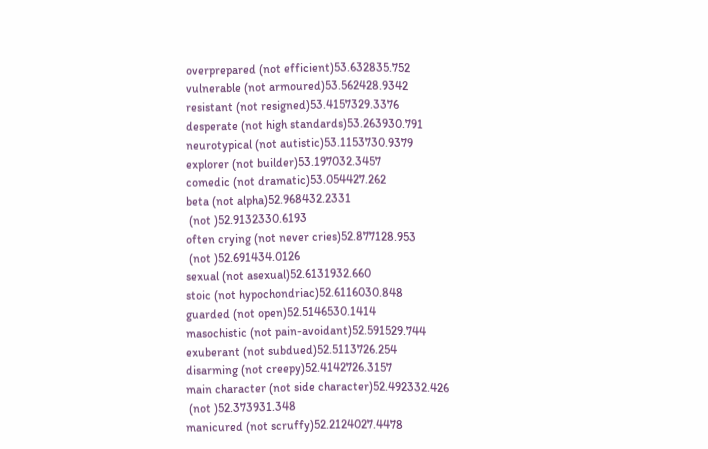overprepared (not efficient)53.632835.752
vulnerable (not armoured)53.562428.9342
resistant (not resigned)53.4157329.3376
desperate (not high standards)53.263930.791
neurotypical (not autistic)53.1153730.9379
explorer (not builder)53.197032.3457
comedic (not dramatic)53.054427.262
beta (not alpha)52.968432.2331
 (not )52.9132330.6193
often crying (not never cries)52.877128.953
 (not )52.691434.0126
sexual (not asexual)52.6131932.660
stoic (not hypochondriac)52.6116030.848
guarded (not open)52.5146530.1414
masochistic (not pain-avoidant)52.591529.744
exuberant (not subdued)52.5113726.254
disarming (not creepy)52.4142726.3157
main character (not side character)52.492332.426
 (not )52.373931.348
manicured (not scruffy)52.2124027.4478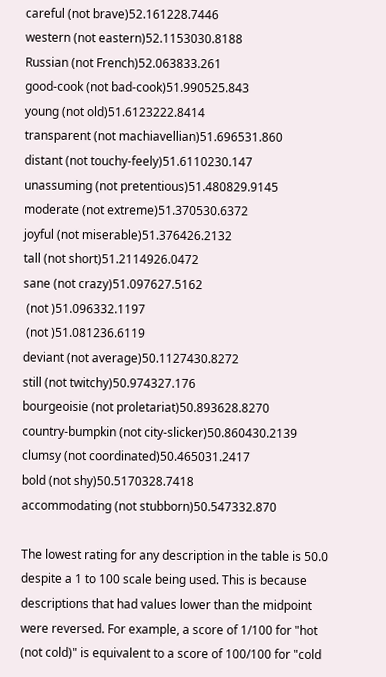careful (not brave)52.161228.7446
western (not eastern)52.1153030.8188
Russian (not French)52.063833.261
good-cook (not bad-cook)51.990525.843
young (not old)51.6123222.8414
transparent (not machiavellian)51.696531.860
distant (not touchy-feely)51.6110230.147
unassuming (not pretentious)51.480829.9145
moderate (not extreme)51.370530.6372
joyful (not miserable)51.376426.2132
tall (not short)51.2114926.0472
sane (not crazy)51.097627.5162
 (not )51.096332.1197
 (not )51.081236.6119
deviant (not average)50.1127430.8272
still (not twitchy)50.974327.176
bourgeoisie (not proletariat)50.893628.8270
country-bumpkin (not city-slicker)50.860430.2139
clumsy (not coordinated)50.465031.2417
bold (not shy)50.5170328.7418
accommodating (not stubborn)50.547332.870

The lowest rating for any description in the table is 50.0 despite a 1 to 100 scale being used. This is because descriptions that had values lower than the midpoint were reversed. For example, a score of 1/100 for "hot (not cold)" is equivalent to a score of 100/100 for "cold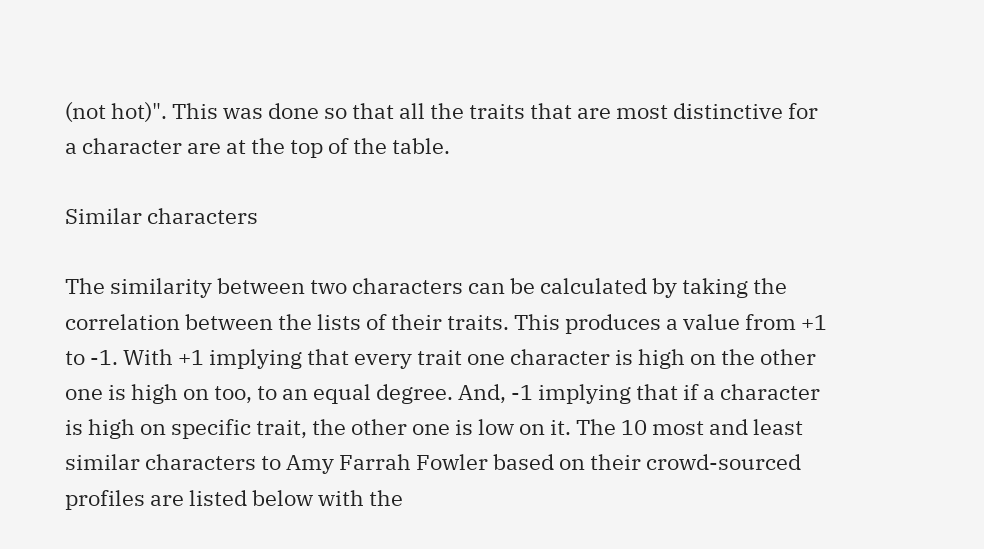(not hot)". This was done so that all the traits that are most distinctive for a character are at the top of the table.

Similar characters

The similarity between two characters can be calculated by taking the correlation between the lists of their traits. This produces a value from +1 to -1. With +1 implying that every trait one character is high on the other one is high on too, to an equal degree. And, -1 implying that if a character is high on specific trait, the other one is low on it. The 10 most and least similar characters to Amy Farrah Fowler based on their crowd-sourced profiles are listed below with the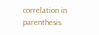correlation in parenthesis.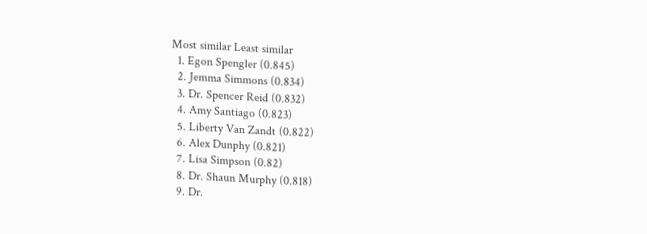Most similar Least similar
  1. Egon Spengler (0.845)
  2. Jemma Simmons (0.834)
  3. Dr. Spencer Reid (0.832)
  4. Amy Santiago (0.823)
  5. Liberty Van Zandt (0.822)
  6. Alex Dunphy (0.821)
  7. Lisa Simpson (0.82)
  8. Dr. Shaun Murphy (0.818)
  9. Dr.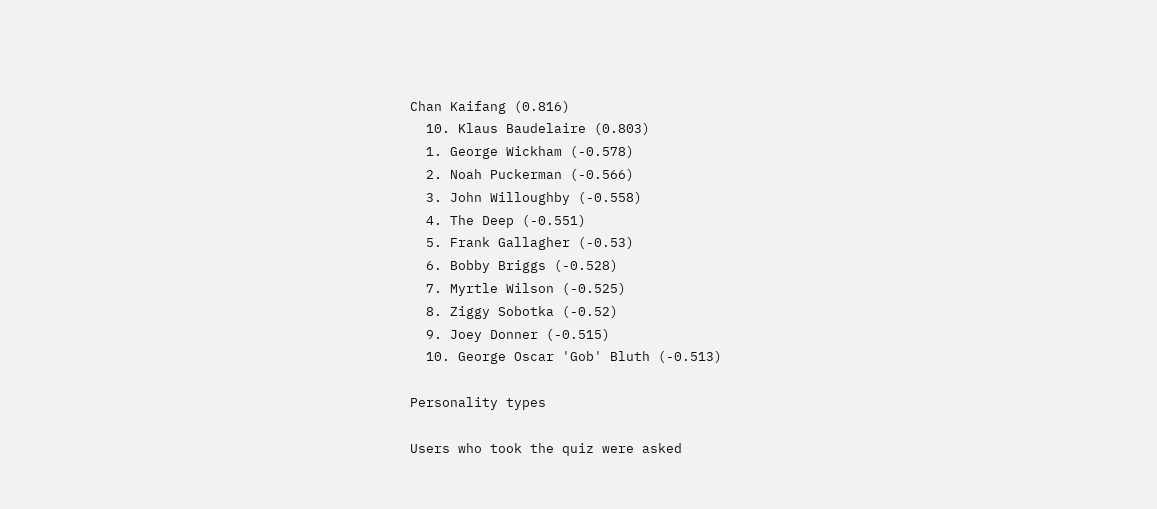Chan Kaifang (0.816)
  10. Klaus Baudelaire (0.803)
  1. George Wickham (-0.578)
  2. Noah Puckerman (-0.566)
  3. John Willoughby (-0.558)
  4. The Deep (-0.551)
  5. Frank Gallagher (-0.53)
  6. Bobby Briggs (-0.528)
  7. Myrtle Wilson (-0.525)
  8. Ziggy Sobotka (-0.52)
  9. Joey Donner (-0.515)
  10. George Oscar 'Gob' Bluth (-0.513)

Personality types

Users who took the quiz were asked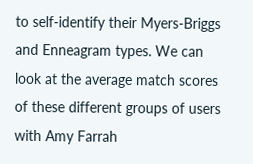to self-identify their Myers-Briggs and Enneagram types. We can look at the average match scores of these different groups of users with Amy Farrah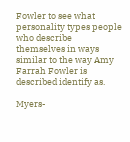Fowler to see what personality types people who describe themselves in ways similar to the way Amy Farrah Fowler is described identify as.

Myers-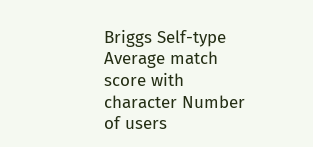Briggs Self-type Average match score with character Number of users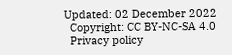Updated: 02 December 2022
  Copyright: CC BY-NC-SA 4.0
  Privacy policy